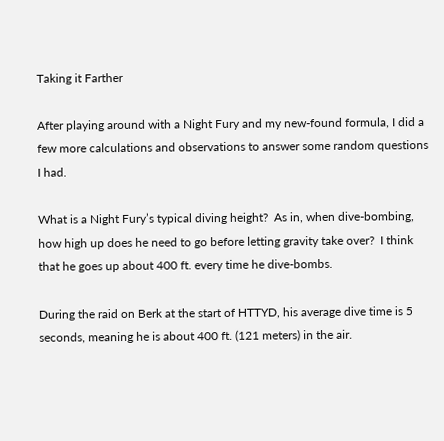Taking it Farther

After playing around with a Night Fury and my new-found formula, I did a few more calculations and observations to answer some random questions I had.

What is a Night Fury’s typical diving height?  As in, when dive-bombing, how high up does he need to go before letting gravity take over?  I think that he goes up about 400 ft. every time he dive-bombs.

During the raid on Berk at the start of HTTYD, his average dive time is 5 seconds, meaning he is about 400 ft. (121 meters) in the air.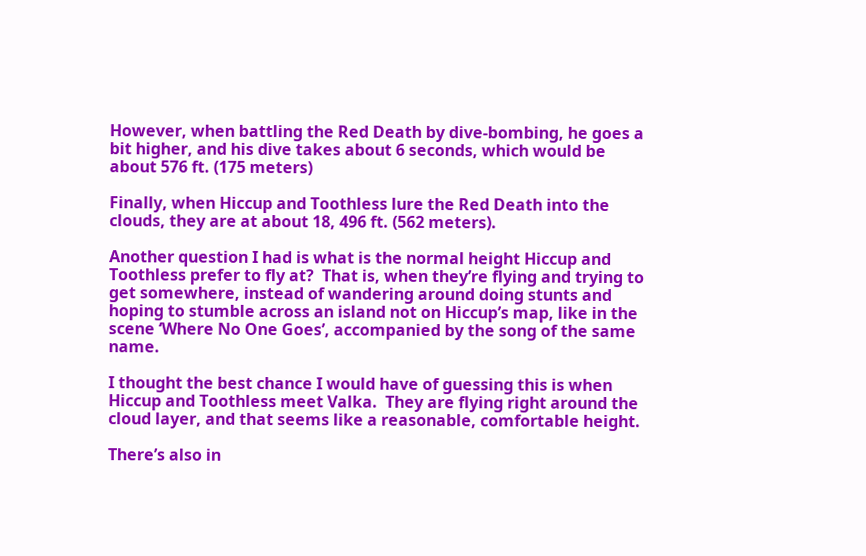However, when battling the Red Death by dive-bombing, he goes a bit higher, and his dive takes about 6 seconds, which would be about 576 ft. (175 meters)

Finally, when Hiccup and Toothless lure the Red Death into the clouds, they are at about 18, 496 ft. (562 meters).

Another question I had is what is the normal height Hiccup and Toothless prefer to fly at?  That is, when they’re flying and trying to get somewhere, instead of wandering around doing stunts and hoping to stumble across an island not on Hiccup’s map, like in the scene ‘Where No One Goes’, accompanied by the song of the same name.

I thought the best chance I would have of guessing this is when Hiccup and Toothless meet Valka.  They are flying right around the cloud layer, and that seems like a reasonable, comfortable height.

There’s also in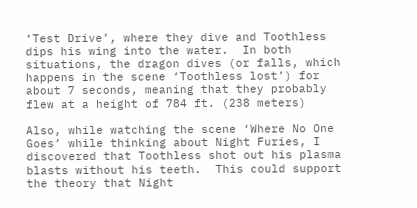‘Test Drive’, where they dive and Toothless dips his wing into the water.  In both situations, the dragon dives (or falls, which happens in the scene ‘Toothless lost’) for about 7 seconds, meaning that they probably flew at a height of 784 ft. (238 meters)

Also, while watching the scene ‘Where No One Goes’ while thinking about Night Furies, I discovered that Toothless shot out his plasma blasts without his teeth.  This could support the theory that Night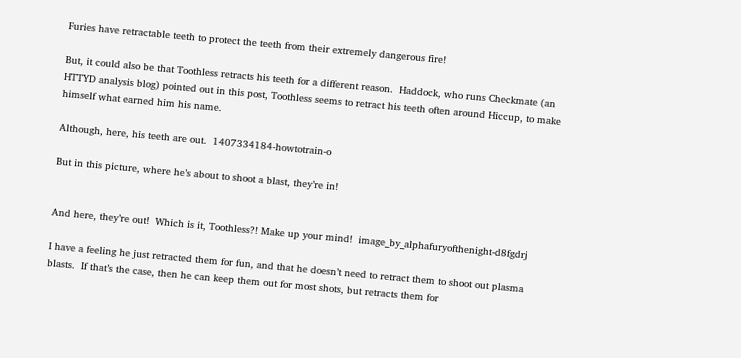Furies have retractable teeth to protect the teeth from their extremely dangerous fire!

But, it could also be that Toothless retracts his teeth for a different reason.  Haddock, who runs Checkmate (an HTTYD analysis blog) pointed out in this post, Toothless seems to retract his teeth often around Hiccup, to make himself what earned him his name.

Although, here, his teeth are out.  1407334184-howtotrain-o

But in this picture, where he’s about to shoot a blast, they’re in!


And here, they’re out!  Which is it, Toothless?! Make up your mind!  image_by_alphafuryofthenight-d8fgdrj

I have a feeling he just retracted them for fun, and that he doesn’t need to retract them to shoot out plasma blasts.  If that’s the case, then he can keep them out for most shots, but retracts them for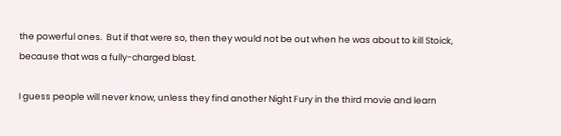the powerful ones.  But if that were so, then they would not be out when he was about to kill Stoick, because that was a fully-charged blast.

I guess people will never know, unless they find another Night Fury in the third movie and learn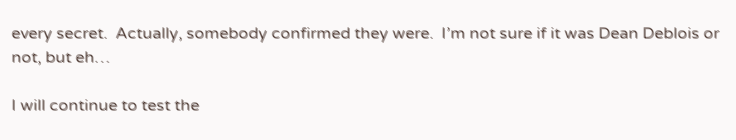every secret.  Actually, somebody confirmed they were.  I’m not sure if it was Dean Deblois or not, but eh…

I will continue to test the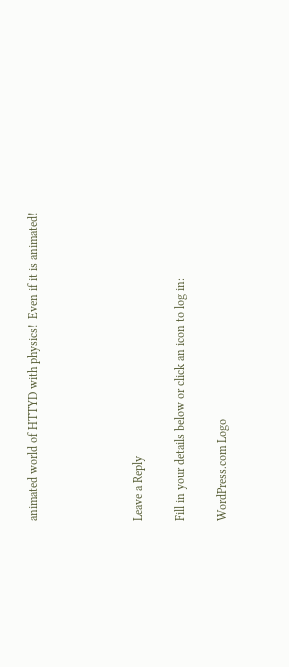animated world of HTTYD with physics!  Even if it is animated!




Leave a Reply

Fill in your details below or click an icon to log in:

WordPress.com Logo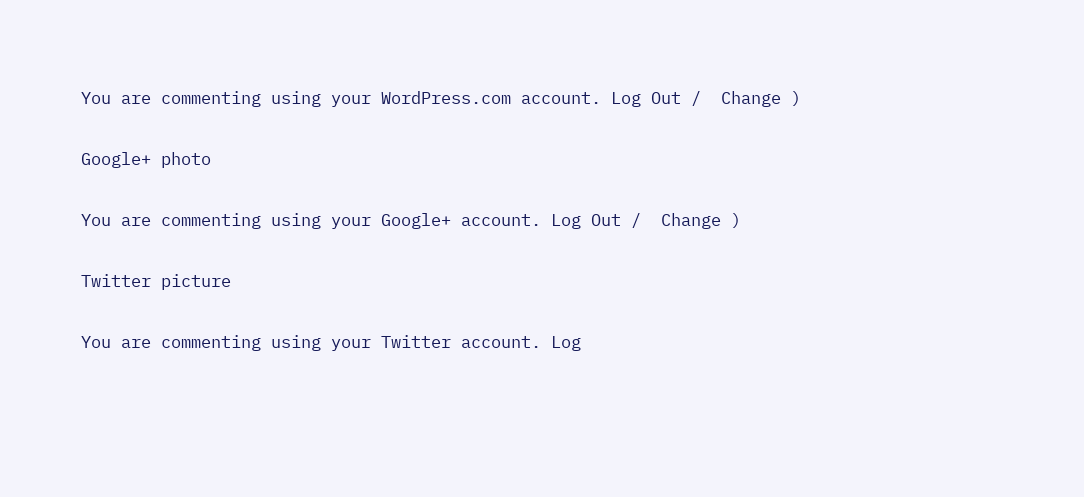You are commenting using your WordPress.com account. Log Out /  Change )

Google+ photo

You are commenting using your Google+ account. Log Out /  Change )

Twitter picture

You are commenting using your Twitter account. Log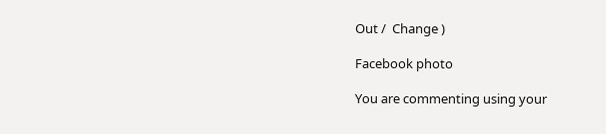Out /  Change )

Facebook photo

You are commenting using your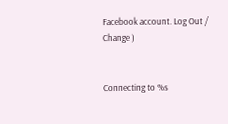Facebook account. Log Out /  Change )


Connecting to %s